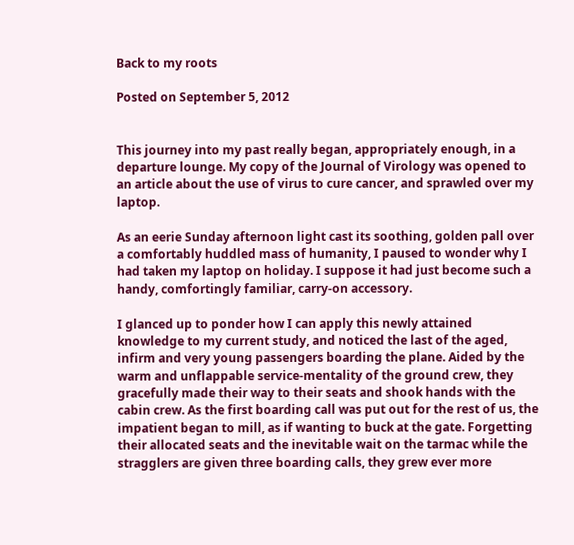Back to my roots

Posted on September 5, 2012


This journey into my past really began, appropriately enough, in a departure lounge. My copy of the Journal of Virology was opened to an article about the use of virus to cure cancer, and sprawled over my laptop.

As an eerie Sunday afternoon light cast its soothing, golden pall over a comfortably huddled mass of humanity, I paused to wonder why I had taken my laptop on holiday. I suppose it had just become such a handy, comfortingly familiar, carry-on accessory.

I glanced up to ponder how I can apply this newly attained knowledge to my current study, and noticed the last of the aged, infirm and very young passengers boarding the plane. Aided by the warm and unflappable service-mentality of the ground crew, they gracefully made their way to their seats and shook hands with the cabin crew. As the first boarding call was put out for the rest of us, the impatient began to mill, as if wanting to buck at the gate. Forgetting their allocated seats and the inevitable wait on the tarmac while the stragglers are given three boarding calls, they grew ever more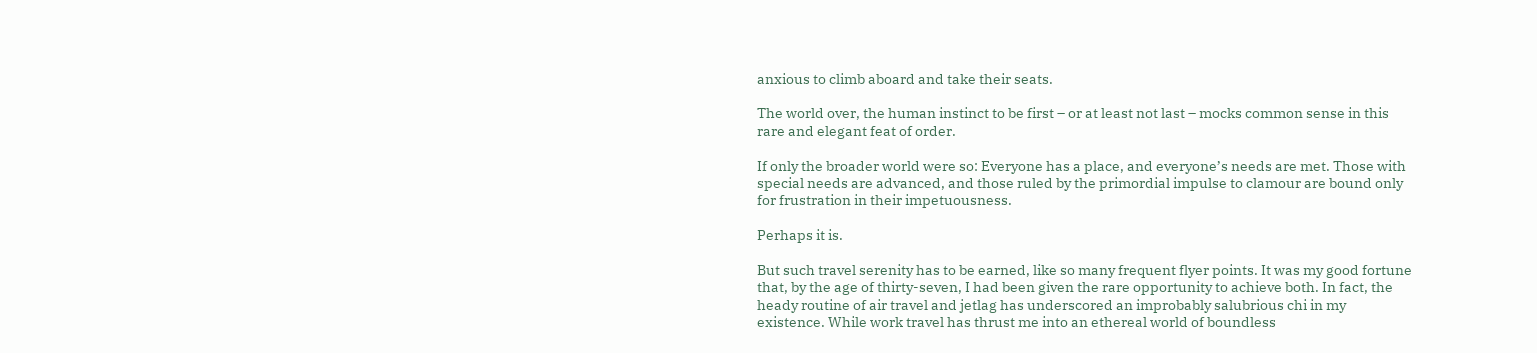anxious to climb aboard and take their seats.

The world over, the human instinct to be first – or at least not last – mocks common sense in this rare and elegant feat of order.

If only the broader world were so: Everyone has a place, and everyone’s needs are met. Those with special needs are advanced, and those ruled by the primordial impulse to clamour are bound only for frustration in their impetuousness.

Perhaps it is.

But such travel serenity has to be earned, like so many frequent flyer points. It was my good fortune that, by the age of thirty-seven, I had been given the rare opportunity to achieve both. In fact, the heady routine of air travel and jetlag has underscored an improbably salubrious chi in my existence. While work travel has thrust me into an ethereal world of boundless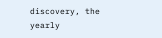discovery, the yearly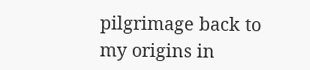pilgrimage back to my origins in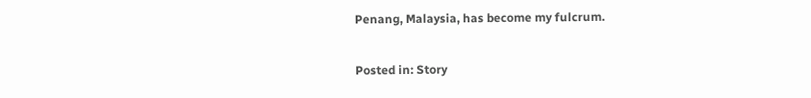Penang, Malaysia, has become my fulcrum.

Posted in: Story